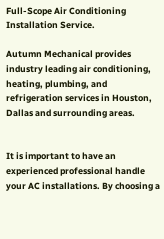Full-Scope Air Conditioning Installation Service.

Autumn Mechanical provides industry leading air conditioning, heating, plumbing, and refrigeration services in Houston, Dallas and surrounding areas.


It is important to have an experienced professional handle your AC installations. By choosing a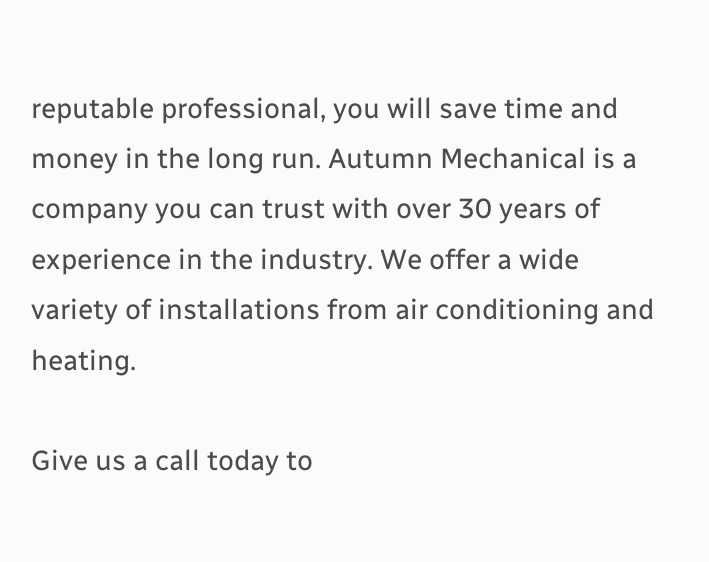reputable professional, you will save time and money in the long run. Autumn Mechanical is a company you can trust with over 30 years of experience in the industry. We offer a wide variety of installations from air conditioning and heating.

Give us a call today to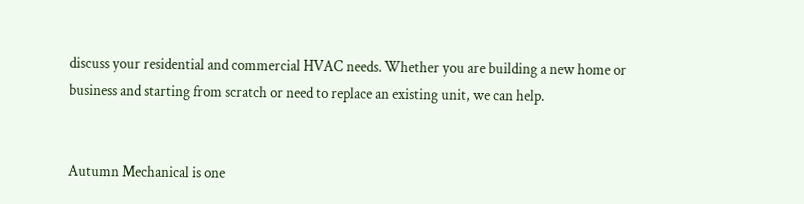discuss your residential and commercial HVAC needs. Whether you are building a new home or business and starting from scratch or need to replace an existing unit, we can help.


Autumn Mechanical is one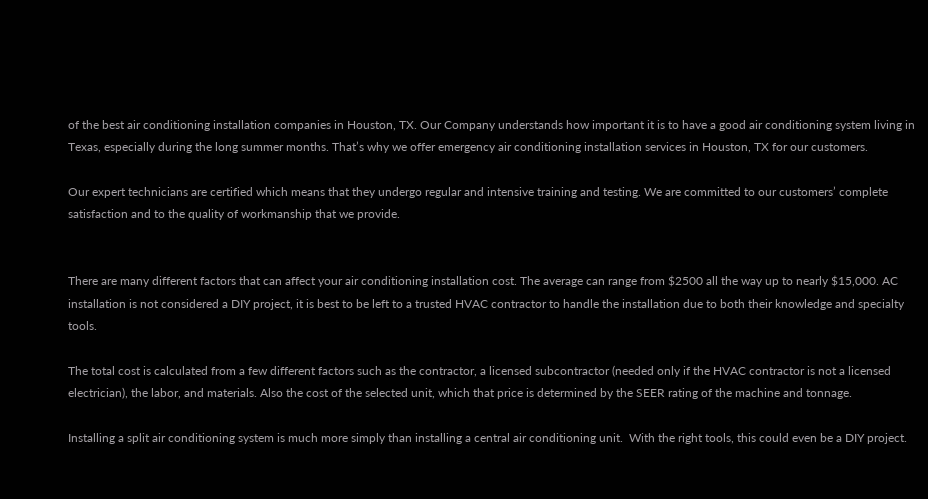of the best air conditioning installation companies in Houston, TX. Our Company understands how important it is to have a good air conditioning system living in Texas, especially during the long summer months. That’s why we offer emergency air conditioning installation services in Houston, TX for our customers.

Our expert technicians are certified which means that they undergo regular and intensive training and testing. We are committed to our customers’ complete satisfaction and to the quality of workmanship that we provide.


There are many different factors that can affect your air conditioning installation cost. The average can range from $2500 all the way up to nearly $15,000. AC installation is not considered a DIY project, it is best to be left to a trusted HVAC contractor to handle the installation due to both their knowledge and specialty tools.

The total cost is calculated from a few different factors such as the contractor, a licensed subcontractor (needed only if the HVAC contractor is not a licensed electrician), the labor, and materials. Also the cost of the selected unit, which that price is determined by the SEER rating of the machine and tonnage.

Installing a split air conditioning system is much more simply than installing a central air conditioning unit.  With the right tools, this could even be a DIY project.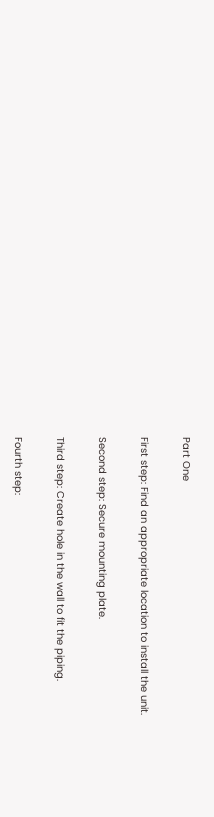Part One

First step: Find an appropriate location to install the unit.

Second step: Secure mounting plate.

Third step: Create hole in the wall to fit the piping.

Fourth step: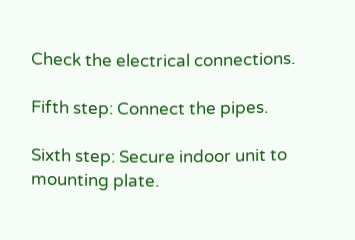Check the electrical connections.

Fifth step: Connect the pipes.

Sixth step: Secure indoor unit to mounting plate.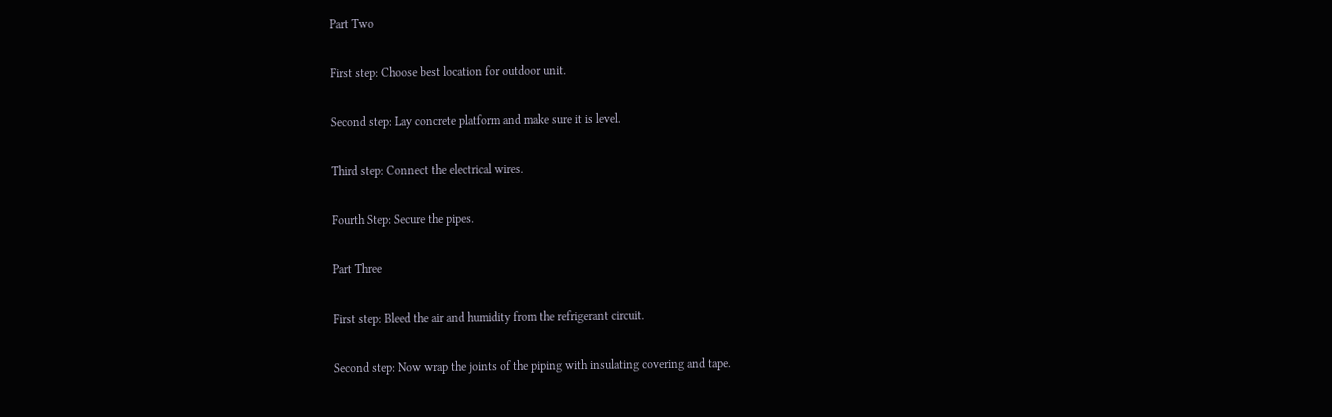Part Two

First step: Choose best location for outdoor unit.

Second step: Lay concrete platform and make sure it is level.

Third step: Connect the electrical wires.

Fourth Step: Secure the pipes.

Part Three

First step: Bleed the air and humidity from the refrigerant circuit.

Second step: Now wrap the joints of the piping with insulating covering and tape.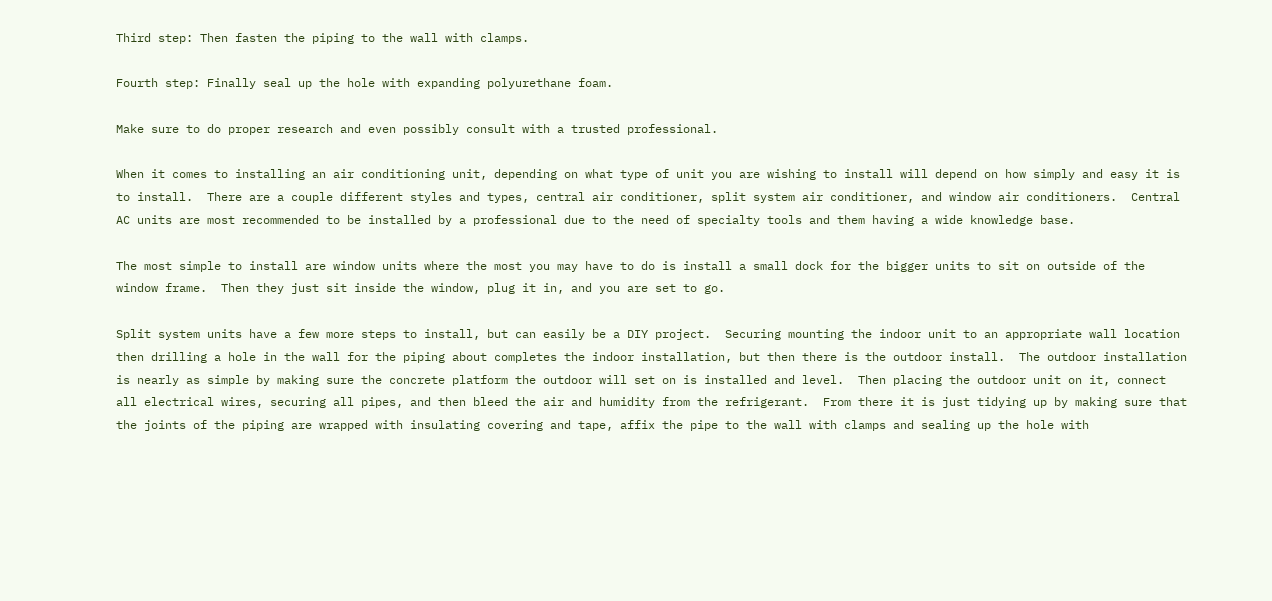Third step: Then fasten the piping to the wall with clamps.

Fourth step: Finally seal up the hole with expanding polyurethane foam.

Make sure to do proper research and even possibly consult with a trusted professional.

When it comes to installing an air conditioning unit, depending on what type of unit you are wishing to install will depend on how simply and easy it is to install.  There are a couple different styles and types, central air conditioner, split system air conditioner, and window air conditioners.  Central AC units are most recommended to be installed by a professional due to the need of specialty tools and them having a wide knowledge base.

The most simple to install are window units where the most you may have to do is install a small dock for the bigger units to sit on outside of the window frame.  Then they just sit inside the window, plug it in, and you are set to go.

Split system units have a few more steps to install, but can easily be a DIY project.  Securing mounting the indoor unit to an appropriate wall location then drilling a hole in the wall for the piping about completes the indoor installation, but then there is the outdoor install.  The outdoor installation is nearly as simple by making sure the concrete platform the outdoor will set on is installed and level.  Then placing the outdoor unit on it, connect all electrical wires, securing all pipes, and then bleed the air and humidity from the refrigerant.  From there it is just tidying up by making sure that the joints of the piping are wrapped with insulating covering and tape, affix the pipe to the wall with clamps and sealing up the hole with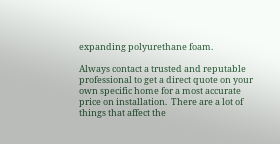expanding polyurethane foam.

Always contact a trusted and reputable professional to get a direct quote on your own specific home for a most accurate price on installation.  There are a lot of things that affect the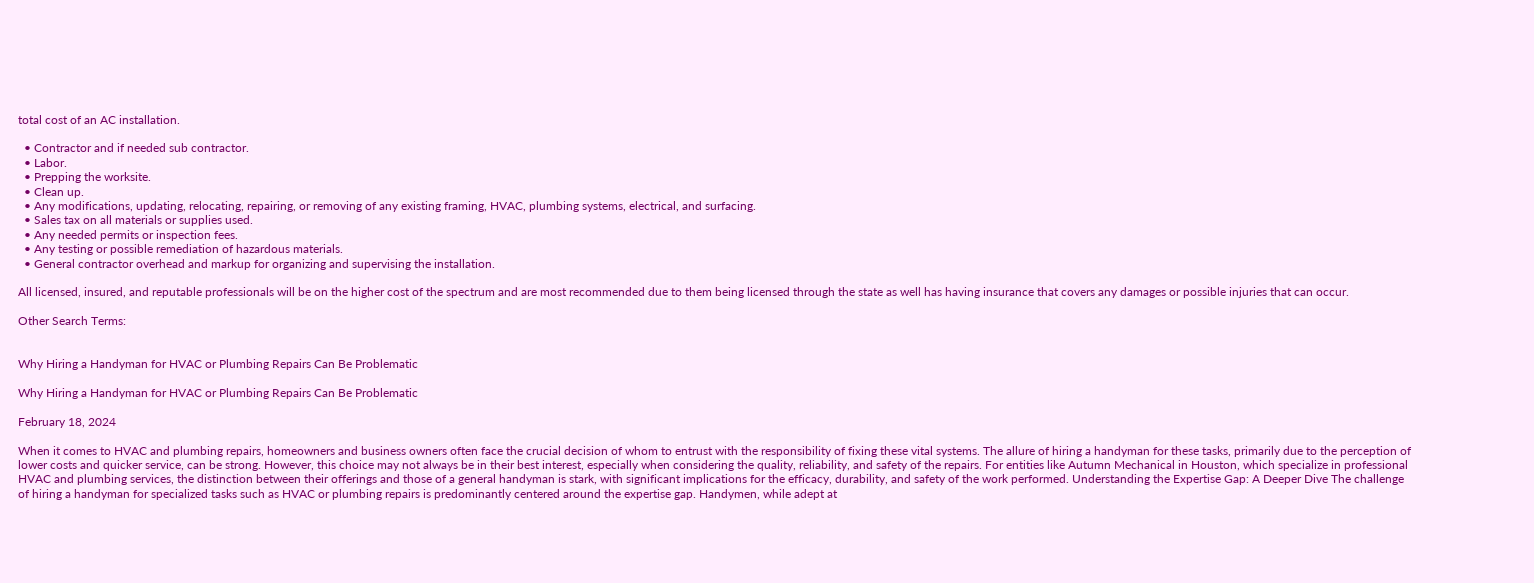total cost of an AC installation.

  • Contractor and if needed sub contractor.
  • Labor.
  • Prepping the worksite.
  • Clean up.
  • Any modifications, updating, relocating, repairing, or removing of any existing framing, HVAC, plumbing systems, electrical, and surfacing.
  • Sales tax on all materials or supplies used.
  • Any needed permits or inspection fees.
  • Any testing or possible remediation of hazardous materials.
  • General contractor overhead and markup for organizing and supervising the installation.

All licensed, insured, and reputable professionals will be on the higher cost of the spectrum and are most recommended due to them being licensed through the state as well has having insurance that covers any damages or possible injuries that can occur.

Other Search Terms:


Why Hiring a Handyman for HVAC or Plumbing Repairs Can Be Problematic

Why Hiring a Handyman for HVAC or Plumbing Repairs Can Be Problematic

February 18, 2024

When it comes to HVAC and plumbing repairs, homeowners and business owners often face the crucial decision of whom to entrust with the responsibility of fixing these vital systems. The allure of hiring a handyman for these tasks, primarily due to the perception of lower costs and quicker service, can be strong. However, this choice may not always be in their best interest, especially when considering the quality, reliability, and safety of the repairs. For entities like Autumn Mechanical in Houston, which specialize in professional HVAC and plumbing services, the distinction between their offerings and those of a general handyman is stark, with significant implications for the efficacy, durability, and safety of the work performed. Understanding the Expertise Gap: A Deeper Dive The challenge of hiring a handyman for specialized tasks such as HVAC or plumbing repairs is predominantly centered around the expertise gap. Handymen, while adept at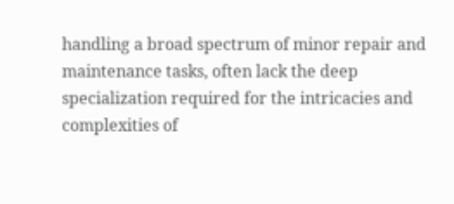handling a broad spectrum of minor repair and maintenance tasks, often lack the deep specialization required for the intricacies and complexities of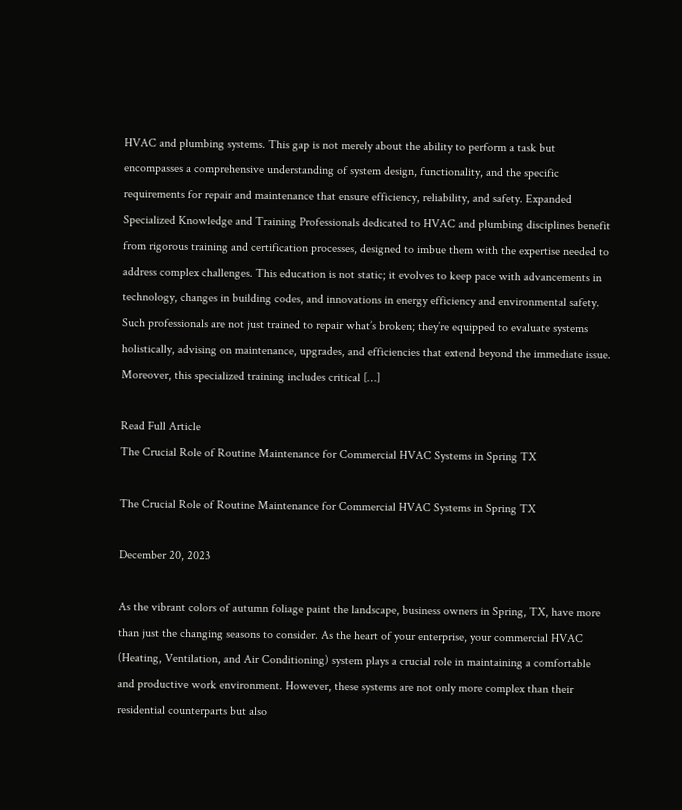HVAC and plumbing systems. This gap is not merely about the ability to perform a task but encompasses a comprehensive understanding of system design, functionality, and the specific requirements for repair and maintenance that ensure efficiency, reliability, and safety. Expanded Specialized Knowledge and Training Professionals dedicated to HVAC and plumbing disciplines benefit from rigorous training and certification processes, designed to imbue them with the expertise needed to address complex challenges. This education is not static; it evolves to keep pace with advancements in technology, changes in building codes, and innovations in energy efficiency and environmental safety. Such professionals are not just trained to repair what’s broken; they’re equipped to evaluate systems holistically, advising on maintenance, upgrades, and efficiencies that extend beyond the immediate issue. Moreover, this specialized training includes critical […]

Read Full Article
The Crucial Role of Routine Maintenance for Commercial HVAC Systems in Spring TX

The Crucial Role of Routine Maintenance for Commercial HVAC Systems in Spring TX

December 20, 2023

As the vibrant colors of autumn foliage paint the landscape, business owners in Spring, TX, have more than just the changing seasons to consider. As the heart of your enterprise, your commercial HVAC (Heating, Ventilation, and Air Conditioning) system plays a crucial role in maintaining a comfortable and productive work environment. However, these systems are not only more complex than their residential counterparts but also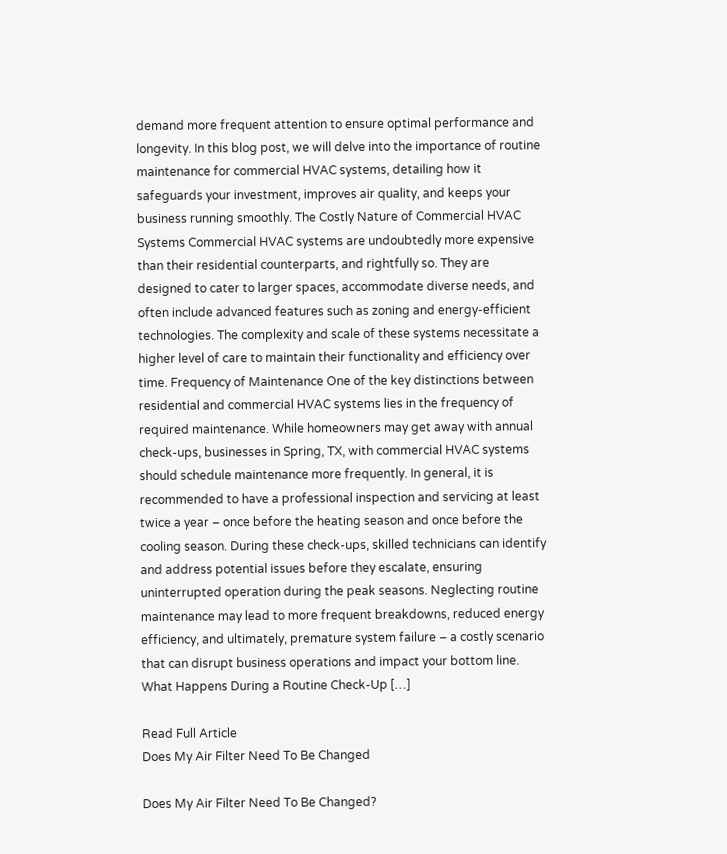demand more frequent attention to ensure optimal performance and longevity. In this blog post, we will delve into the importance of routine maintenance for commercial HVAC systems, detailing how it safeguards your investment, improves air quality, and keeps your business running smoothly. The Costly Nature of Commercial HVAC Systems Commercial HVAC systems are undoubtedly more expensive than their residential counterparts, and rightfully so. They are designed to cater to larger spaces, accommodate diverse needs, and often include advanced features such as zoning and energy-efficient technologies. The complexity and scale of these systems necessitate a higher level of care to maintain their functionality and efficiency over time. Frequency of Maintenance One of the key distinctions between residential and commercial HVAC systems lies in the frequency of required maintenance. While homeowners may get away with annual check-ups, businesses in Spring, TX, with commercial HVAC systems should schedule maintenance more frequently. In general, it is recommended to have a professional inspection and servicing at least twice a year – once before the heating season and once before the cooling season. During these check-ups, skilled technicians can identify and address potential issues before they escalate, ensuring uninterrupted operation during the peak seasons. Neglecting routine maintenance may lead to more frequent breakdowns, reduced energy efficiency, and ultimately, premature system failure – a costly scenario that can disrupt business operations and impact your bottom line. What Happens During a Routine Check-Up […]

Read Full Article
Does My Air Filter Need To Be Changed

Does My Air Filter Need To Be Changed?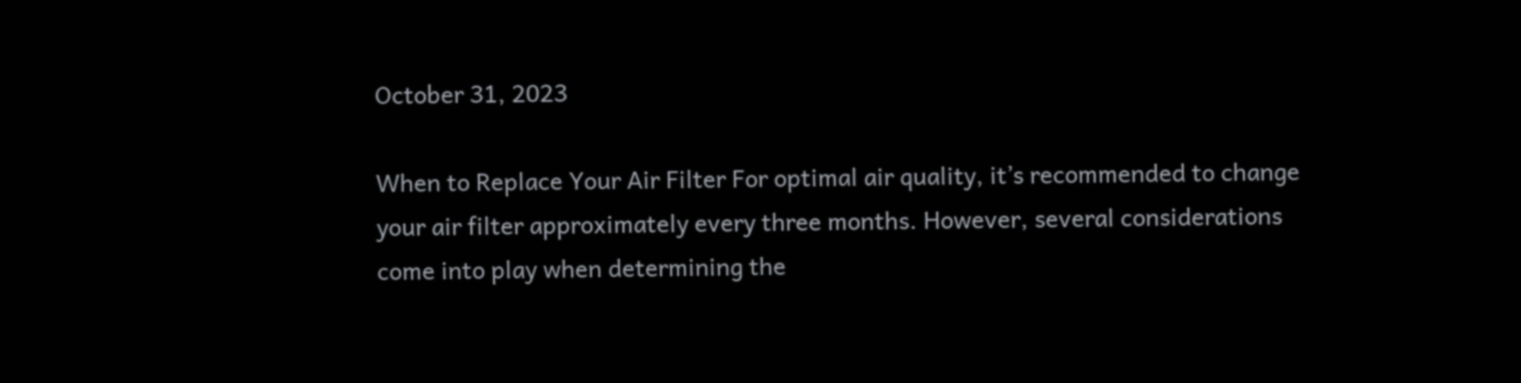October 31, 2023

When to Replace Your Air Filter For optimal air quality, it’s recommended to change your air filter approximately every three months. However, several considerations come into play when determining the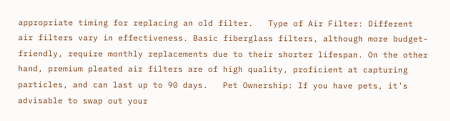appropriate timing for replacing an old filter.   Type of Air Filter: Different air filters vary in effectiveness. Basic fiberglass filters, although more budget-friendly, require monthly replacements due to their shorter lifespan. On the other hand, premium pleated air filters are of high quality, proficient at capturing particles, and can last up to 90 days.   Pet Ownership: If you have pets, it’s advisable to swap out your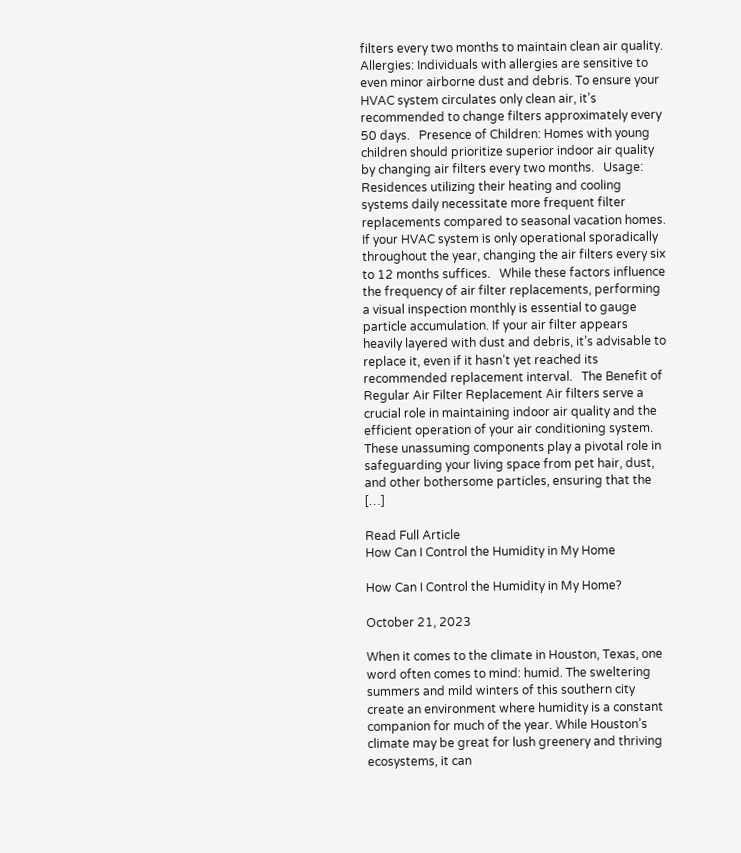filters every two months to maintain clean air quality.   Allergies: Individuals with allergies are sensitive to even minor airborne dust and debris. To ensure your HVAC system circulates only clean air, it’s recommended to change filters approximately every 50 days.   Presence of Children: Homes with young children should prioritize superior indoor air quality by changing air filters every two months.   Usage: Residences utilizing their heating and cooling systems daily necessitate more frequent filter replacements compared to seasonal vacation homes. If your HVAC system is only operational sporadically throughout the year, changing the air filters every six to 12 months suffices.   While these factors influence the frequency of air filter replacements, performing a visual inspection monthly is essential to gauge particle accumulation. If your air filter appears heavily layered with dust and debris, it’s advisable to replace it, even if it hasn’t yet reached its recommended replacement interval.   The Benefit of Regular Air Filter Replacement Air filters serve a crucial role in maintaining indoor air quality and the efficient operation of your air conditioning system. These unassuming components play a pivotal role in safeguarding your living space from pet hair, dust, and other bothersome particles, ensuring that the […]

Read Full Article
How Can I Control the Humidity in My Home

How Can I Control the Humidity in My Home?

October 21, 2023

When it comes to the climate in Houston, Texas, one word often comes to mind: humid. The sweltering summers and mild winters of this southern city create an environment where humidity is a constant companion for much of the year. While Houston’s climate may be great for lush greenery and thriving ecosystems, it can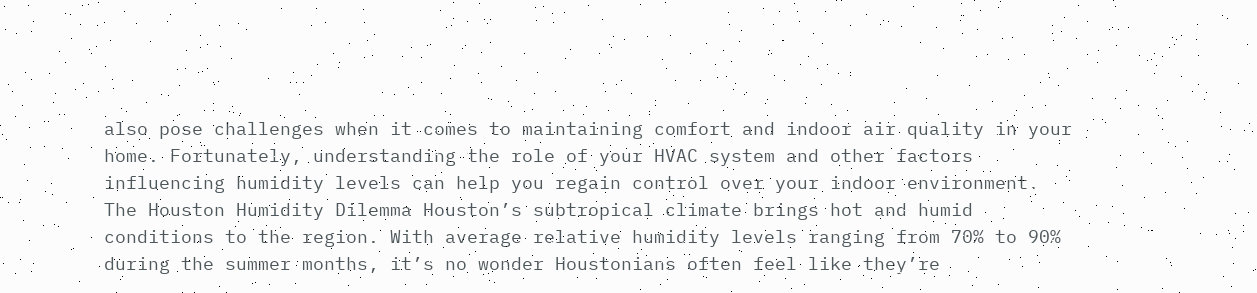also pose challenges when it comes to maintaining comfort and indoor air quality in your home. Fortunately, understanding the role of your HVAC system and other factors influencing humidity levels can help you regain control over your indoor environment.   The Houston Humidity Dilemma Houston’s subtropical climate brings hot and humid conditions to the region. With average relative humidity levels ranging from 70% to 90% during the summer months, it’s no wonder Houstonians often feel like they’re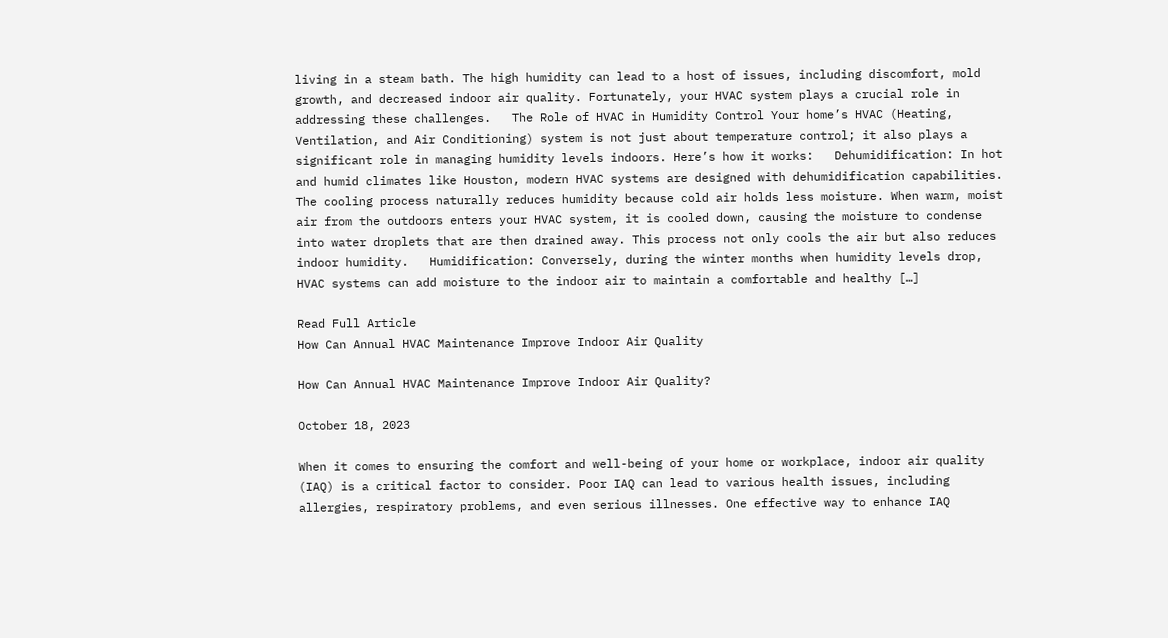living in a steam bath. The high humidity can lead to a host of issues, including discomfort, mold growth, and decreased indoor air quality. Fortunately, your HVAC system plays a crucial role in addressing these challenges.   The Role of HVAC in Humidity Control Your home’s HVAC (Heating, Ventilation, and Air Conditioning) system is not just about temperature control; it also plays a significant role in managing humidity levels indoors. Here’s how it works:   Dehumidification: In hot and humid climates like Houston, modern HVAC systems are designed with dehumidification capabilities. The cooling process naturally reduces humidity because cold air holds less moisture. When warm, moist air from the outdoors enters your HVAC system, it is cooled down, causing the moisture to condense into water droplets that are then drained away. This process not only cools the air but also reduces indoor humidity.   Humidification: Conversely, during the winter months when humidity levels drop, HVAC systems can add moisture to the indoor air to maintain a comfortable and healthy […]

Read Full Article
How Can Annual HVAC Maintenance Improve Indoor Air Quality

How Can Annual HVAC Maintenance Improve Indoor Air Quality?

October 18, 2023

When it comes to ensuring the comfort and well-being of your home or workplace, indoor air quality (IAQ) is a critical factor to consider. Poor IAQ can lead to various health issues, including allergies, respiratory problems, and even serious illnesses. One effective way to enhance IAQ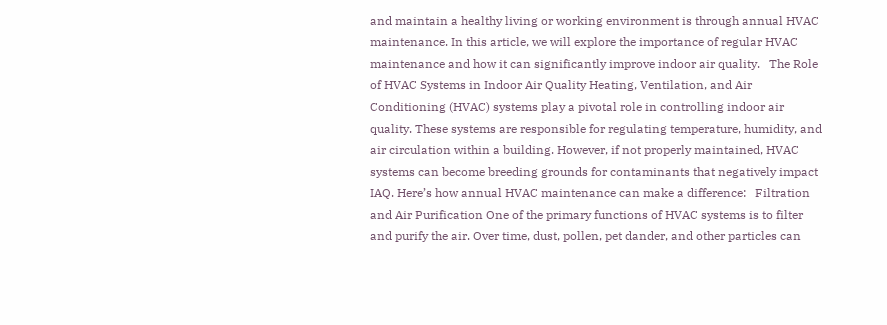and maintain a healthy living or working environment is through annual HVAC maintenance. In this article, we will explore the importance of regular HVAC maintenance and how it can significantly improve indoor air quality.   The Role of HVAC Systems in Indoor Air Quality Heating, Ventilation, and Air Conditioning (HVAC) systems play a pivotal role in controlling indoor air quality. These systems are responsible for regulating temperature, humidity, and air circulation within a building. However, if not properly maintained, HVAC systems can become breeding grounds for contaminants that negatively impact IAQ. Here’s how annual HVAC maintenance can make a difference:   Filtration and Air Purification One of the primary functions of HVAC systems is to filter and purify the air. Over time, dust, pollen, pet dander, and other particles can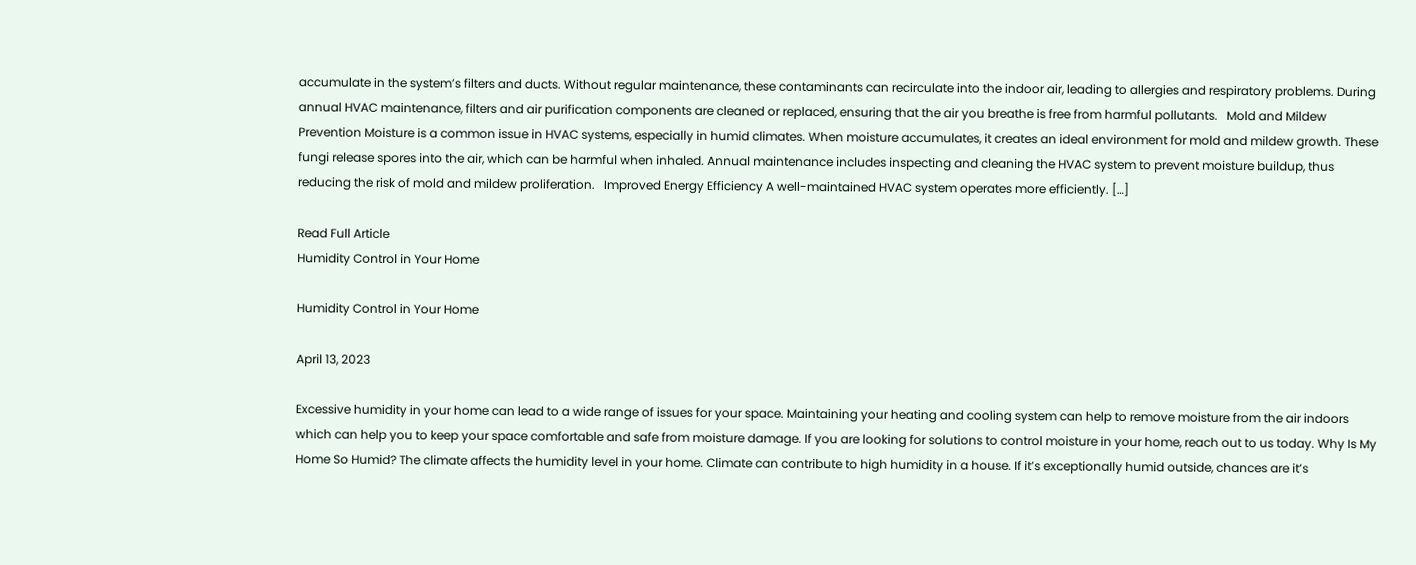accumulate in the system’s filters and ducts. Without regular maintenance, these contaminants can recirculate into the indoor air, leading to allergies and respiratory problems. During annual HVAC maintenance, filters and air purification components are cleaned or replaced, ensuring that the air you breathe is free from harmful pollutants.   Mold and Mildew Prevention Moisture is a common issue in HVAC systems, especially in humid climates. When moisture accumulates, it creates an ideal environment for mold and mildew growth. These fungi release spores into the air, which can be harmful when inhaled. Annual maintenance includes inspecting and cleaning the HVAC system to prevent moisture buildup, thus reducing the risk of mold and mildew proliferation.   Improved Energy Efficiency A well-maintained HVAC system operates more efficiently. […]

Read Full Article
Humidity Control in Your Home

Humidity Control in Your Home

April 13, 2023

Excessive humidity in your home can lead to a wide range of issues for your space. Maintaining your heating and cooling system can help to remove moisture from the air indoors which can help you to keep your space comfortable and safe from moisture damage. If you are looking for solutions to control moisture in your home, reach out to us today. Why Is My Home So Humid? The climate affects the humidity level in your home. Climate can contribute to high humidity in a house. If it’s exceptionally humid outside, chances are it’s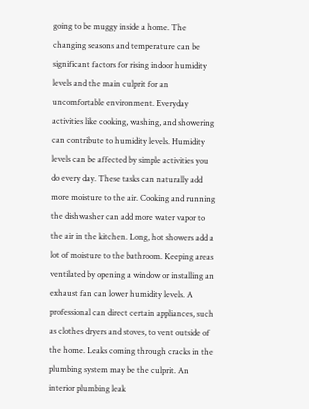going to be muggy inside a home. The changing seasons and temperature can be significant factors for rising indoor humidity levels and the main culprit for an uncomfortable environment. Everyday activities like cooking, washing, and showering can contribute to humidity levels. Humidity levels can be affected by simple activities you do every day. These tasks can naturally add more moisture to the air. Cooking and running the dishwasher can add more water vapor to the air in the kitchen. Long, hot showers add a lot of moisture to the bathroom. Keeping areas ventilated by opening a window or installing an exhaust fan can lower humidity levels. A professional can direct certain appliances, such as clothes dryers and stoves, to vent outside of the home. Leaks coming through cracks in the plumbing system may be the culprit. An interior plumbing leak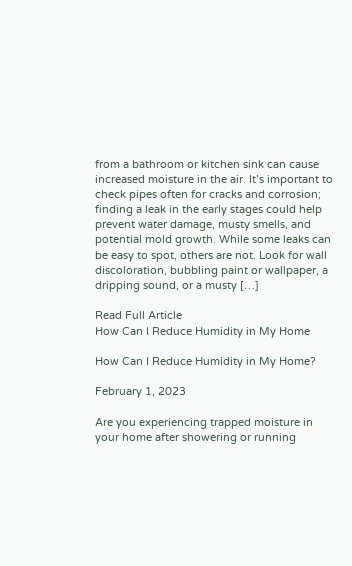from a bathroom or kitchen sink can cause increased moisture in the air. It’s important to check pipes often for cracks and corrosion; finding a leak in the early stages could help prevent water damage, musty smells, and potential mold growth. While some leaks can be easy to spot, others are not. Look for wall discoloration, bubbling paint or wallpaper, a dripping sound, or a musty […]

Read Full Article
How Can I Reduce Humidity in My Home

How Can I Reduce Humidity in My Home?

February 1, 2023

Are you experiencing trapped moisture in your home after showering or running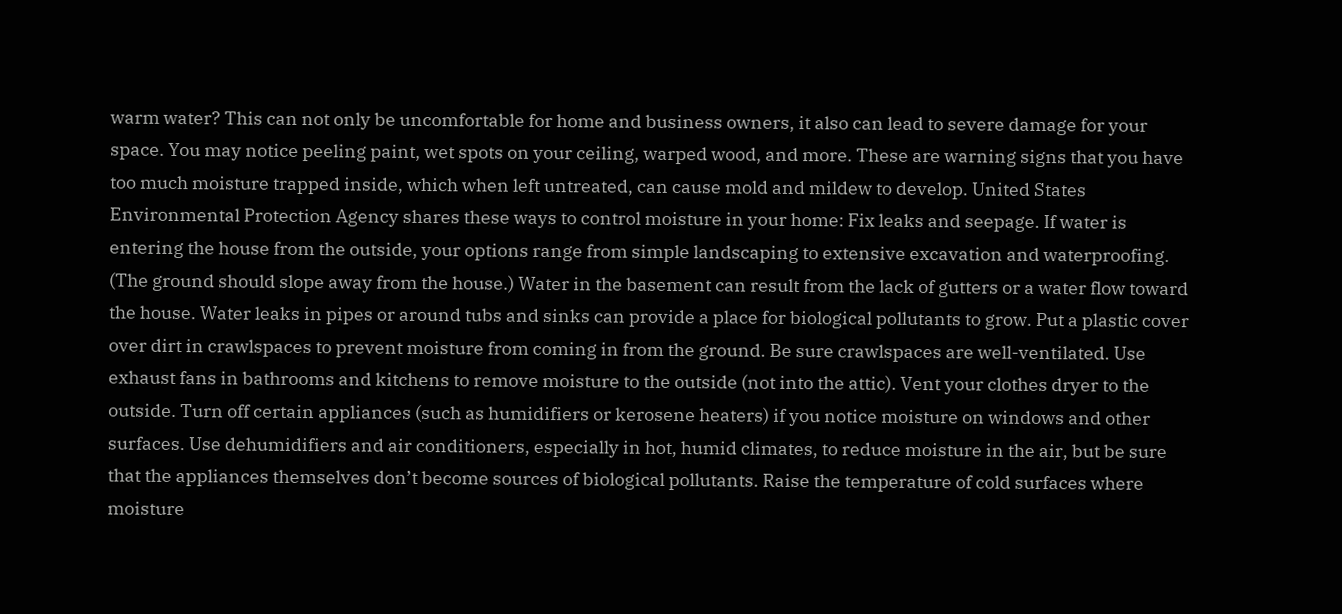warm water? This can not only be uncomfortable for home and business owners, it also can lead to severe damage for your space. You may notice peeling paint, wet spots on your ceiling, warped wood, and more. These are warning signs that you have too much moisture trapped inside, which when left untreated, can cause mold and mildew to develop. United States Environmental Protection Agency shares these ways to control moisture in your home: Fix leaks and seepage. If water is entering the house from the outside, your options range from simple landscaping to extensive excavation and waterproofing. (The ground should slope away from the house.) Water in the basement can result from the lack of gutters or a water flow toward the house. Water leaks in pipes or around tubs and sinks can provide a place for biological pollutants to grow. Put a plastic cover over dirt in crawlspaces to prevent moisture from coming in from the ground. Be sure crawlspaces are well-ventilated. Use exhaust fans in bathrooms and kitchens to remove moisture to the outside (not into the attic). Vent your clothes dryer to the outside. Turn off certain appliances (such as humidifiers or kerosene heaters) if you notice moisture on windows and other surfaces. Use dehumidifiers and air conditioners, especially in hot, humid climates, to reduce moisture in the air, but be sure that the appliances themselves don’t become sources of biological pollutants. Raise the temperature of cold surfaces where moisture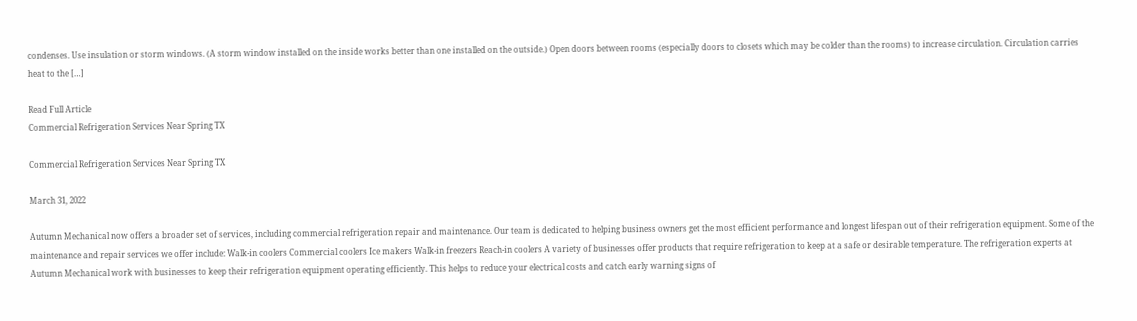condenses. Use insulation or storm windows. (A storm window installed on the inside works better than one installed on the outside.) Open doors between rooms (especially doors to closets which may be colder than the rooms) to increase circulation. Circulation carries heat to the […]

Read Full Article
Commercial Refrigeration Services Near Spring TX

Commercial Refrigeration Services Near Spring TX

March 31, 2022

Autumn Mechanical now offers a broader set of services, including commercial refrigeration repair and maintenance. Our team is dedicated to helping business owners get the most efficient performance and longest lifespan out of their refrigeration equipment. Some of the maintenance and repair services we offer include: Walk-in coolers Commercial coolers Ice makers Walk-in freezers Reach-in coolers A variety of businesses offer products that require refrigeration to keep at a safe or desirable temperature. The refrigeration experts at Autumn Mechanical work with businesses to keep their refrigeration equipment operating efficiently. This helps to reduce your electrical costs and catch early warning signs of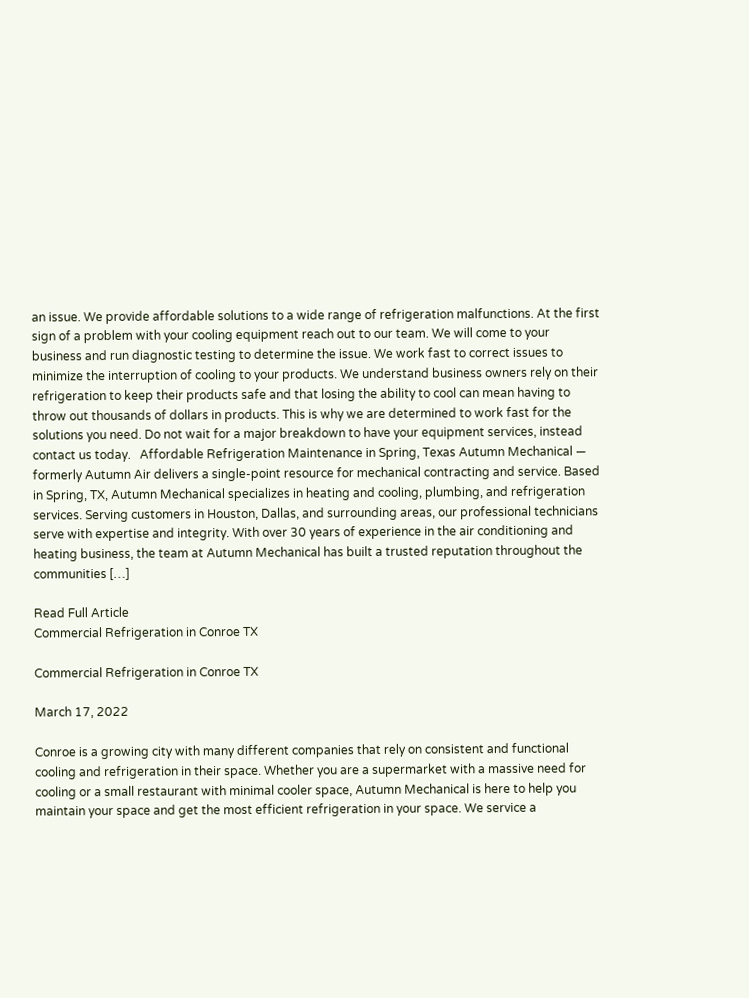an issue. We provide affordable solutions to a wide range of refrigeration malfunctions. At the first sign of a problem with your cooling equipment reach out to our team. We will come to your business and run diagnostic testing to determine the issue. We work fast to correct issues to minimize the interruption of cooling to your products. We understand business owners rely on their refrigeration to keep their products safe and that losing the ability to cool can mean having to throw out thousands of dollars in products. This is why we are determined to work fast for the solutions you need. Do not wait for a major breakdown to have your equipment services, instead contact us today.   Affordable Refrigeration Maintenance in Spring, Texas Autumn Mechanical — formerly Autumn Air delivers a single-point resource for mechanical contracting and service. Based in Spring, TX, Autumn Mechanical specializes in heating and cooling, plumbing, and refrigeration services. Serving customers in Houston, Dallas, and surrounding areas, our professional technicians serve with expertise and integrity. With over 30 years of experience in the air conditioning and heating business, the team at Autumn Mechanical has built a trusted reputation throughout the communities […]

Read Full Article
Commercial Refrigeration in Conroe TX

Commercial Refrigeration in Conroe TX

March 17, 2022

Conroe is a growing city with many different companies that rely on consistent and functional cooling and refrigeration in their space. Whether you are a supermarket with a massive need for cooling or a small restaurant with minimal cooler space, Autumn Mechanical is here to help you maintain your space and get the most efficient refrigeration in your space. We service a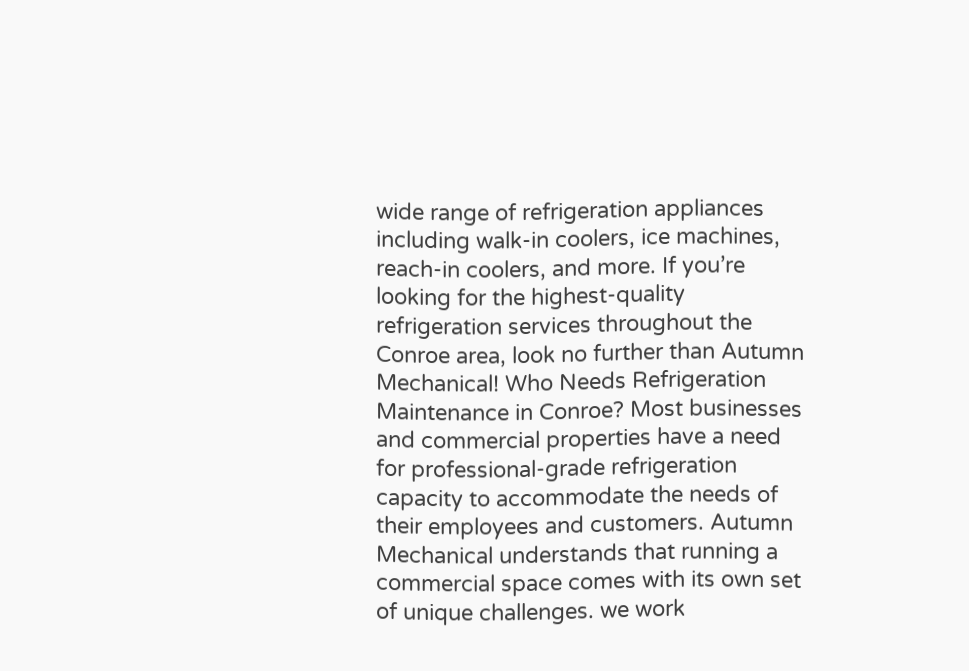wide range of refrigeration appliances including walk-in coolers, ice machines, reach-in coolers, and more. If you’re looking for the highest-quality refrigeration services throughout the Conroe area, look no further than Autumn Mechanical! Who Needs Refrigeration Maintenance in Conroe? Most businesses and commercial properties have a need for professional-grade refrigeration capacity to accommodate the needs of their employees and customers. Autumn Mechanical understands that running a commercial space comes with its own set of unique challenges. we work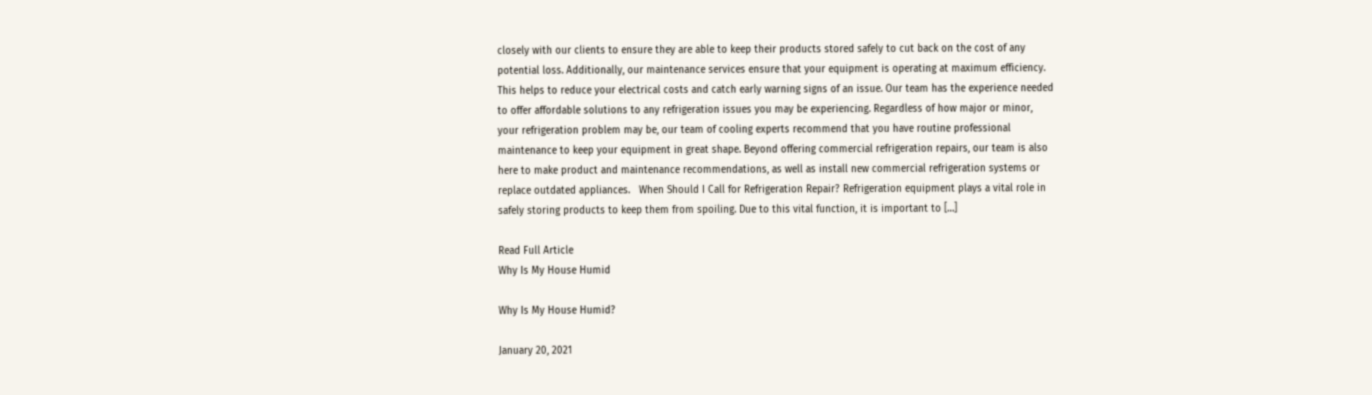closely with our clients to ensure they are able to keep their products stored safely to cut back on the cost of any potential loss. Additionally, our maintenance services ensure that your equipment is operating at maximum efficiency. This helps to reduce your electrical costs and catch early warning signs of an issue. Our team has the experience needed to offer affordable solutions to any refrigeration issues you may be experiencing. Regardless of how major or minor, your refrigeration problem may be, our team of cooling experts recommend that you have routine professional maintenance to keep your equipment in great shape. Beyond offering commercial refrigeration repairs, our team is also here to make product and maintenance recommendations, as well as install new commercial refrigeration systems or replace outdated appliances.   When Should I Call for Refrigeration Repair? Refrigeration equipment plays a vital role in safely storing products to keep them from spoiling. Due to this vital function, it is important to […]

Read Full Article
Why Is My House Humid

Why Is My House Humid?

January 20, 2021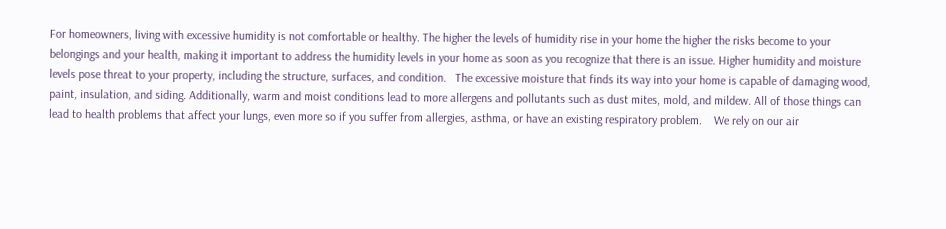For homeowners, living with excessive humidity is not comfortable or healthy. The higher the levels of humidity rise in your home the higher the risks become to your belongings and your health, making it important to address the humidity levels in your home as soon as you recognize that there is an issue. Higher humidity and moisture levels pose threat to your property, including the structure, surfaces, and condition.   The excessive moisture that finds its way into your home is capable of damaging wood, paint, insulation, and siding. Additionally, warm and moist conditions lead to more allergens and pollutants such as dust mites, mold, and mildew. All of those things can lead to health problems that affect your lungs, even more so if you suffer from allergies, asthma, or have an existing respiratory problem.    We rely on our air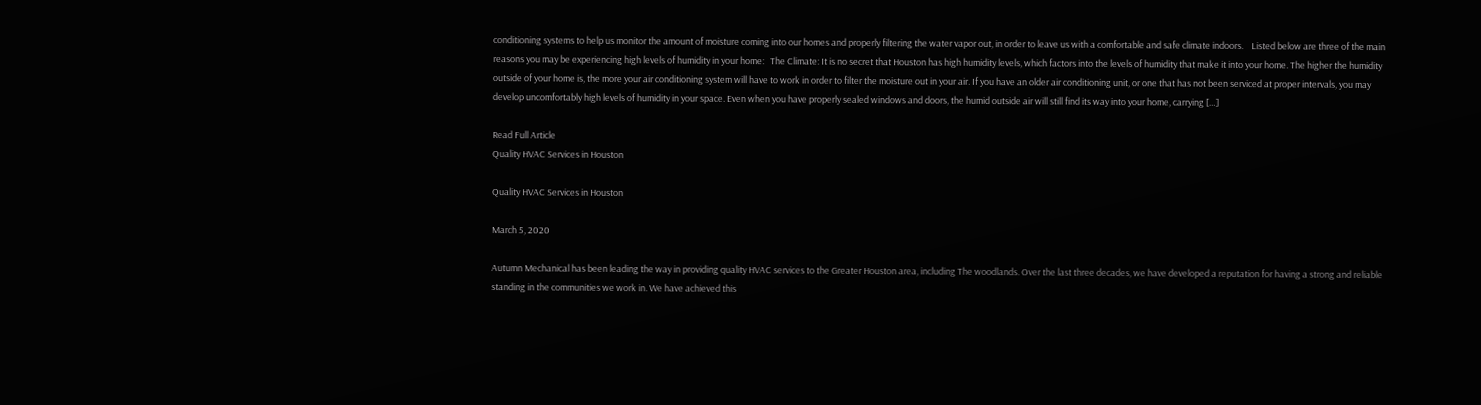conditioning systems to help us monitor the amount of moisture coming into our homes and properly filtering the water vapor out, in order to leave us with a comfortable and safe climate indoors.    Listed below are three of the main reasons you may be experiencing high levels of humidity in your home:   The Climate: It is no secret that Houston has high humidity levels, which factors into the levels of humidity that make it into your home. The higher the humidity outside of your home is, the more your air conditioning system will have to work in order to filter the moisture out in your air. If you have an older air conditioning unit, or one that has not been serviced at proper intervals, you may develop uncomfortably high levels of humidity in your space. Even when you have properly sealed windows and doors, the humid outside air will still find its way into your home, carrying […]

Read Full Article
Quality HVAC Services in Houston

Quality HVAC Services in Houston

March 5, 2020

Autumn Mechanical has been leading the way in providing quality HVAC services to the Greater Houston area, including The woodlands. Over the last three decades, we have developed a reputation for having a strong and reliable standing in the communities we work in. We have achieved this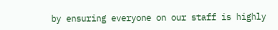by ensuring everyone on our staff is highly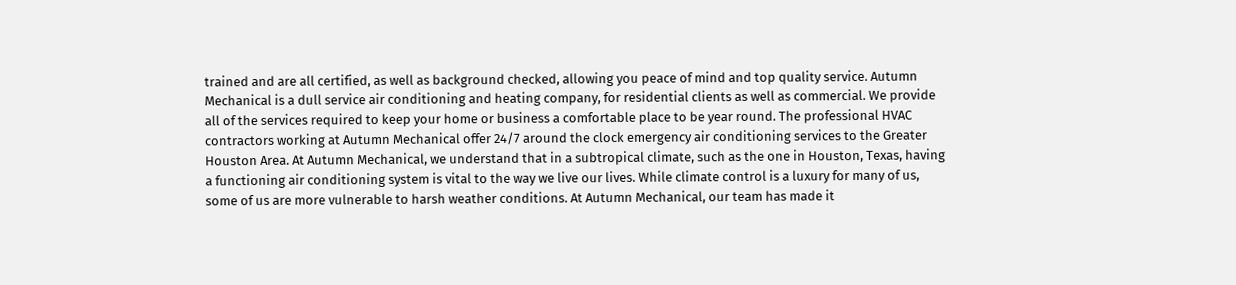trained and are all certified, as well as background checked, allowing you peace of mind and top quality service. Autumn Mechanical is a dull service air conditioning and heating company, for residential clients as well as commercial. We provide all of the services required to keep your home or business a comfortable place to be year round. The professional HVAC contractors working at Autumn Mechanical offer 24/7 around the clock emergency air conditioning services to the Greater Houston Area. At Autumn Mechanical, we understand that in a subtropical climate, such as the one in Houston, Texas, having a functioning air conditioning system is vital to the way we live our lives. While climate control is a luxury for many of us, some of us are more vulnerable to harsh weather conditions. At Autumn Mechanical, our team has made it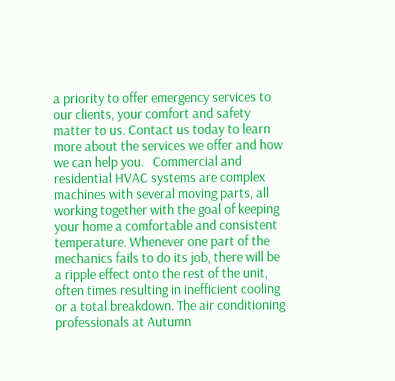a priority to offer emergency services to our clients, your comfort and safety matter to us. Contact us today to learn more about the services we offer and how we can help you.   Commercial and residential HVAC systems are complex machines with several moving parts, all working together with the goal of keeping your home a comfortable and consistent temperature. Whenever one part of the mechanics fails to do its job, there will be a ripple effect onto the rest of the unit, often times resulting in inefficient cooling or a total breakdown. The air conditioning professionals at Autumn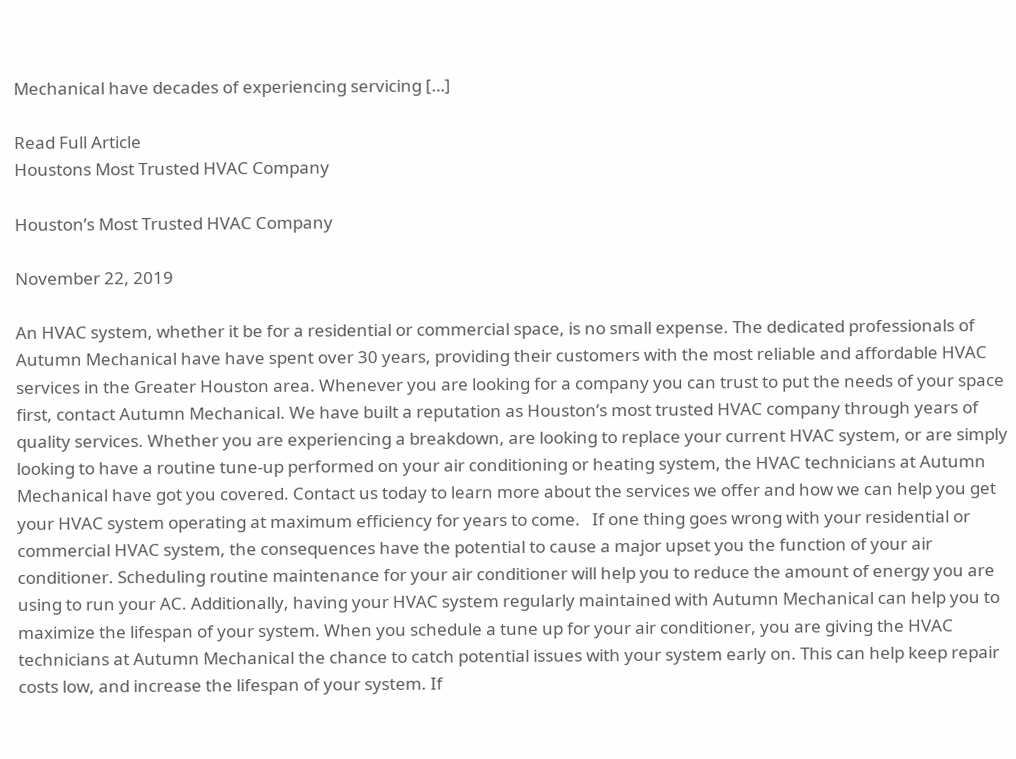Mechanical have decades of experiencing servicing […]

Read Full Article
Houstons Most Trusted HVAC Company

Houston’s Most Trusted HVAC Company

November 22, 2019

An HVAC system, whether it be for a residential or commercial space, is no small expense. The dedicated professionals of Autumn Mechanical have have spent over 30 years, providing their customers with the most reliable and affordable HVAC services in the Greater Houston area. Whenever you are looking for a company you can trust to put the needs of your space first, contact Autumn Mechanical. We have built a reputation as Houston’s most trusted HVAC company through years of quality services. Whether you are experiencing a breakdown, are looking to replace your current HVAC system, or are simply looking to have a routine tune-up performed on your air conditioning or heating system, the HVAC technicians at Autumn Mechanical have got you covered. Contact us today to learn more about the services we offer and how we can help you get your HVAC system operating at maximum efficiency for years to come.   If one thing goes wrong with your residential or commercial HVAC system, the consequences have the potential to cause a major upset you the function of your air conditioner. Scheduling routine maintenance for your air conditioner will help you to reduce the amount of energy you are using to run your AC. Additionally, having your HVAC system regularly maintained with Autumn Mechanical can help you to maximize the lifespan of your system. When you schedule a tune up for your air conditioner, you are giving the HVAC technicians at Autumn Mechanical the chance to catch potential issues with your system early on. This can help keep repair costs low, and increase the lifespan of your system. If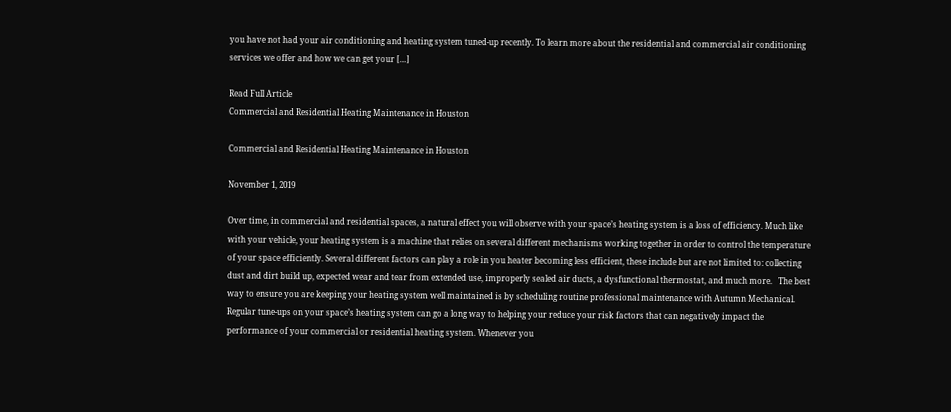you have not had your air conditioning and heating system tuned-up recently. To learn more about the residential and commercial air conditioning services we offer and how we can get your […]

Read Full Article
Commercial and Residential Heating Maintenance in Houston

Commercial and Residential Heating Maintenance in Houston

November 1, 2019

Over time, in commercial and residential spaces, a natural effect you will observe with your space’s heating system is a loss of efficiency. Much like with your vehicle, your heating system is a machine that relies on several different mechanisms working together in order to control the temperature of your space efficiently. Several different factors can play a role in you heater becoming less efficient, these include but are not limited to: collecting dust and dirt build up, expected wear and tear from extended use, improperly sealed air ducts, a dysfunctional thermostat, and much more.   The best way to ensure you are keeping your heating system well maintained is by scheduling routine professional maintenance with Autumn Mechanical. Regular tune-ups on your space’s heating system can go a long way to helping your reduce your risk factors that can negatively impact the performance of your commercial or residential heating system. Whenever you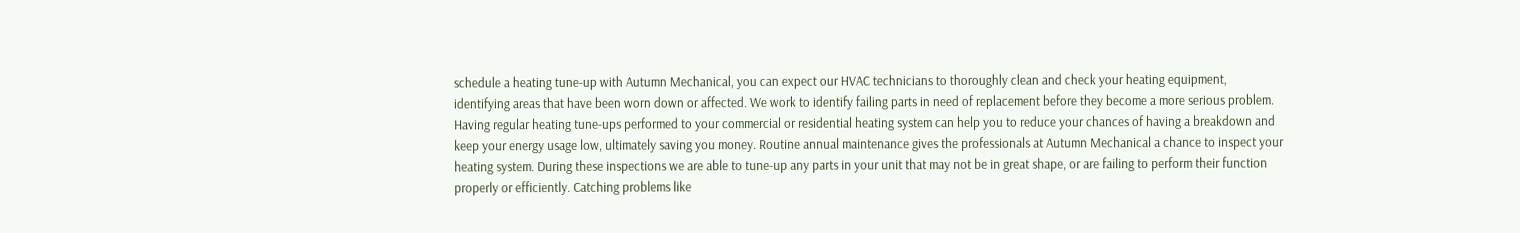schedule a heating tune-up with Autumn Mechanical, you can expect our HVAC technicians to thoroughly clean and check your heating equipment, identifying areas that have been worn down or affected. We work to identify failing parts in need of replacement before they become a more serious problem.   Having regular heating tune-ups performed to your commercial or residential heating system can help you to reduce your chances of having a breakdown and keep your energy usage low, ultimately saving you money. Routine annual maintenance gives the professionals at Autumn Mechanical a chance to inspect your heating system. During these inspections we are able to tune-up any parts in your unit that may not be in great shape, or are failing to perform their function properly or efficiently. Catching problems like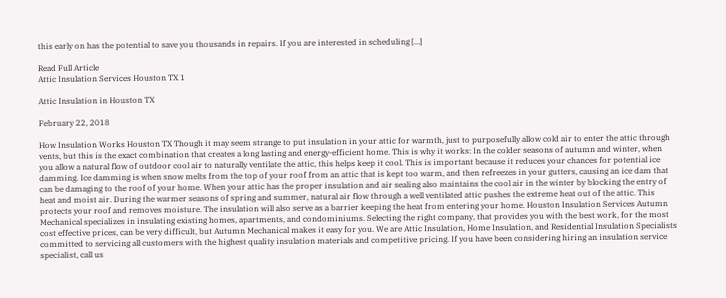this early on has the potential to save you thousands in repairs. If you are interested in scheduling […]

Read Full Article
Attic Insulation Services Houston TX 1

Attic Insulation in Houston TX

February 22, 2018

How Insulation Works Houston TX Though it may seem strange to put insulation in your attic for warmth, just to purposefully allow cold air to enter the attic through vents, but this is the exact combination that creates a long lasting and energy-efficient home. This is why it works: In the colder seasons of autumn and winter, when you allow a natural flow of outdoor cool air to naturally ventilate the attic, this helps keep it cool. This is important because it reduces your chances for potential ice damming. Ice damming is when snow melts from the top of your roof from an attic that is kept too warm, and then refreezes in your gutters, causing an ice dam that can be damaging to the roof of your home. When your attic has the proper insulation and air sealing also maintains the cool air in the winter by blocking the entry of heat and moist air. During the warmer seasons of spring and summer, natural air flow through a well ventilated attic pushes the extreme heat out of the attic. This protects your roof and removes moisture. The insulation will also serve as a barrier keeping the heat from entering your home. Houston Insulation Services Autumn Mechanical specializes in insulating existing homes, apartments, and condominiums. Selecting the right company, that provides you with the best work, for the most cost effective prices, can be very difficult, but Autumn Mechanical makes it easy for you. We are Attic Insulation, Home Insulation, and Residential Insulation Specialists committed to servicing all customers with the highest quality insulation materials and competitive pricing. If you have been considering hiring an insulation service specialist, call us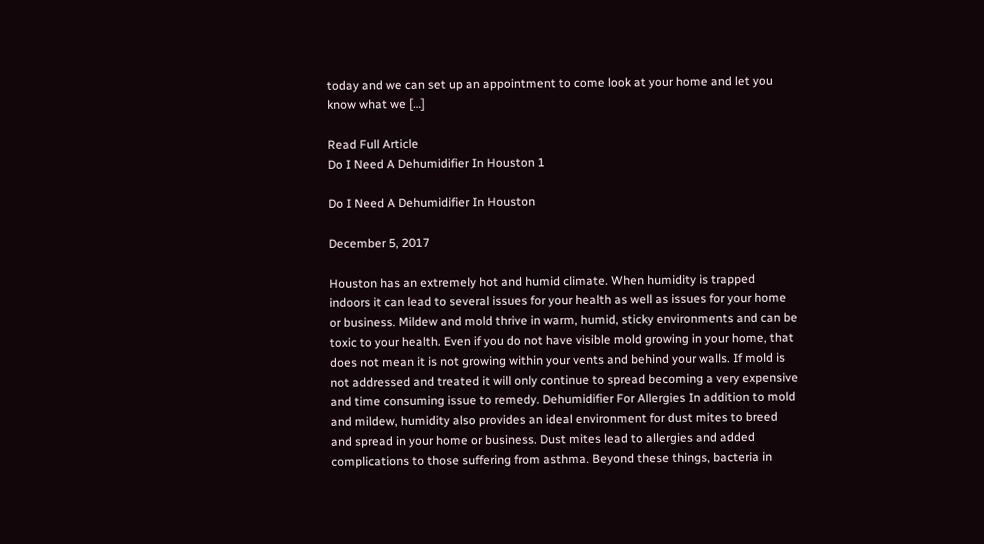today and we can set up an appointment to come look at your home and let you know what we […]

Read Full Article
Do I Need A Dehumidifier In Houston 1

Do I Need A Dehumidifier In Houston

December 5, 2017

Houston has an extremely hot and humid climate. When humidity is trapped indoors it can lead to several issues for your health as well as issues for your home or business. Mildew and mold thrive in warm, humid, sticky environments and can be toxic to your health. Even if you do not have visible mold growing in your home, that does not mean it is not growing within your vents and behind your walls. If mold is not addressed and treated it will only continue to spread becoming a very expensive and time consuming issue to remedy. Dehumidifier For Allergies In addition to mold and mildew, humidity also provides an ideal environment for dust mites to breed and spread in your home or business. Dust mites lead to allergies and added complications to those suffering from asthma. Beyond these things, bacteria in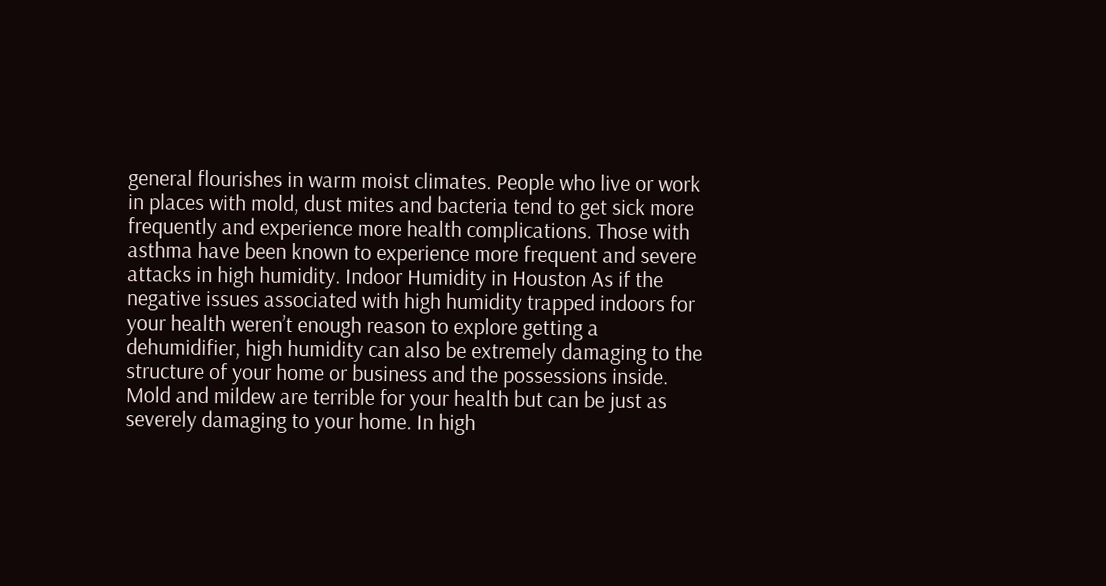general flourishes in warm moist climates. People who live or work in places with mold, dust mites and bacteria tend to get sick more frequently and experience more health complications. Those with asthma have been known to experience more frequent and severe attacks in high humidity. Indoor Humidity in Houston As if the negative issues associated with high humidity trapped indoors for your health weren’t enough reason to explore getting a dehumidifier, high humidity can also be extremely damaging to the structure of your home or business and the possessions inside. Mold and mildew are terrible for your health but can be just as severely damaging to your home. In high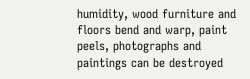humidity, wood furniture and floors bend and warp, paint peels, photographs and paintings can be destroyed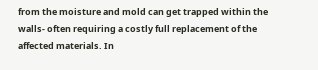from the moisture and mold can get trapped within the walls- often requiring a costly full replacement of the affected materials. In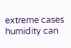extreme cases humidity can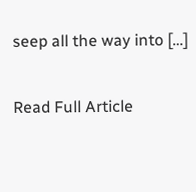seep all the way into […]

Read Full Article